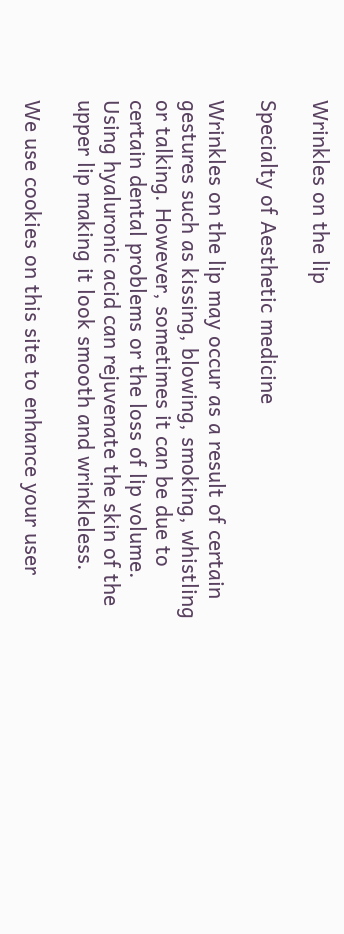Wrinkles on the lip

Specialty of Aesthetic medicine

Wrinkles on the lip may occur as a result of certain gestures such as kissing, blowing, smoking, whistling or talking. However, sometimes it can be due to certain dental problems or the loss of lip volume. Using hyaluronic acid can rejuvenate the skin of the upper lip making it look smooth and wrinkleless.

We use cookies on this site to enhance your user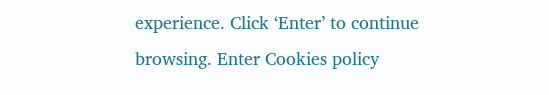experience. Click ‘Enter’ to continue browsing. Enter Cookies policy